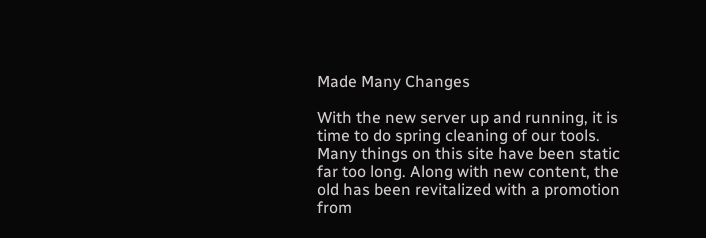Made Many Changes

With the new server up and running, it is time to do spring cleaning of our tools. Many things on this site have been static far too long. Along with new content, the old has been revitalized with a promotion from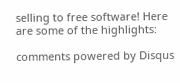selling to free software! Here are some of the highlights:

comments powered by Disqus